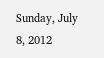Sunday, July 8, 2012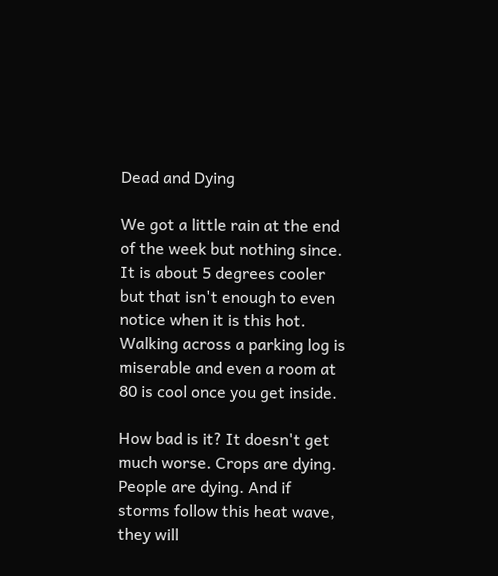Dead and Dying

We got a little rain at the end of the week but nothing since. It is about 5 degrees cooler but that isn't enough to even notice when it is this hot. Walking across a parking log is miserable and even a room at 80 is cool once you get inside.

How bad is it? It doesn't get much worse. Crops are dying. People are dying. And if storms follow this heat wave, they will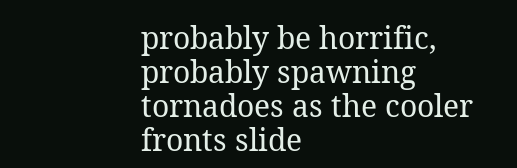probably be horrific, probably spawning tornadoes as the cooler fronts slide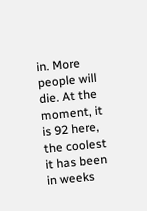in. More people will die. At the moment, it is 92 here, the coolest it has been in weeks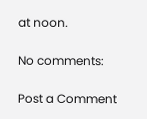at noon.

No comments:

Post a Comment